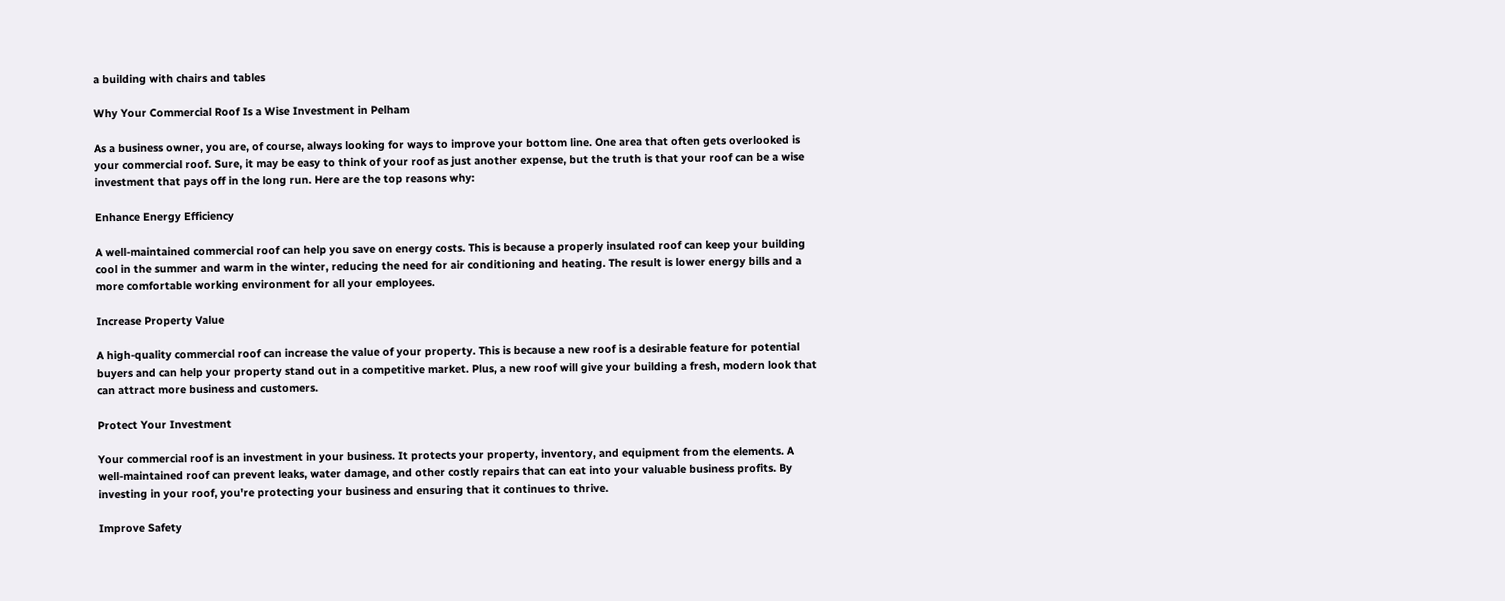a building with chairs and tables

Why Your Commercial Roof Is a Wise Investment in Pelham

As a business owner, you are, of course, always looking for ways to improve your bottom line. One area that often gets overlooked is your commercial roof. Sure, it may be easy to think of your roof as just another expense, but the truth is that your roof can be a wise investment that pays off in the long run. Here are the top reasons why:

Enhance Energy Efficiency

A well-maintained commercial roof can help you save on energy costs. This is because a properly insulated roof can keep your building cool in the summer and warm in the winter, reducing the need for air conditioning and heating. The result is lower energy bills and a more comfortable working environment for all your employees.

Increase Property Value

A high-quality commercial roof can increase the value of your property. This is because a new roof is a desirable feature for potential buyers and can help your property stand out in a competitive market. Plus, a new roof will give your building a fresh, modern look that can attract more business and customers.

Protect Your Investment

Your commercial roof is an investment in your business. It protects your property, inventory, and equipment from the elements. A well-maintained roof can prevent leaks, water damage, and other costly repairs that can eat into your valuable business profits. By investing in your roof, you're protecting your business and ensuring that it continues to thrive.

Improve Safety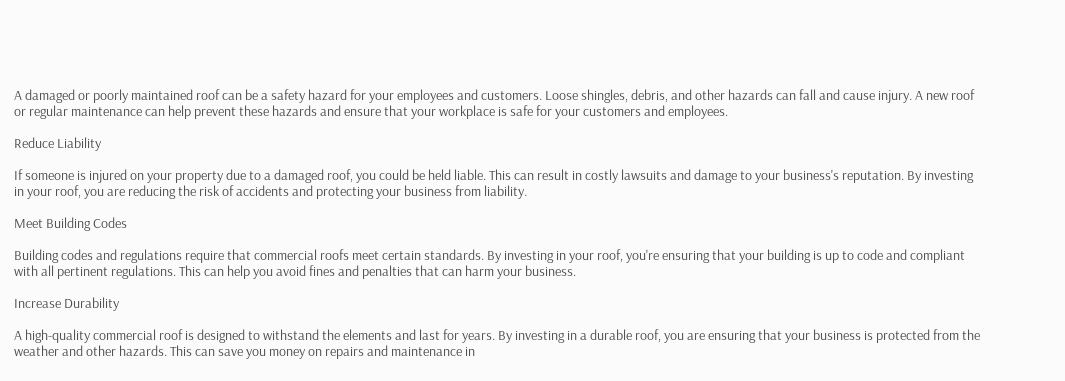A damaged or poorly maintained roof can be a safety hazard for your employees and customers. Loose shingles, debris, and other hazards can fall and cause injury. A new roof or regular maintenance can help prevent these hazards and ensure that your workplace is safe for your customers and employees.

Reduce Liability

If someone is injured on your property due to a damaged roof, you could be held liable. This can result in costly lawsuits and damage to your business's reputation. By investing in your roof, you are reducing the risk of accidents and protecting your business from liability.

Meet Building Codes

Building codes and regulations require that commercial roofs meet certain standards. By investing in your roof, you're ensuring that your building is up to code and compliant with all pertinent regulations. This can help you avoid fines and penalties that can harm your business.

Increase Durability

A high-quality commercial roof is designed to withstand the elements and last for years. By investing in a durable roof, you are ensuring that your business is protected from the weather and other hazards. This can save you money on repairs and maintenance in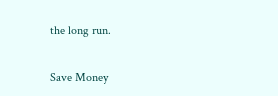the long run.

Save Money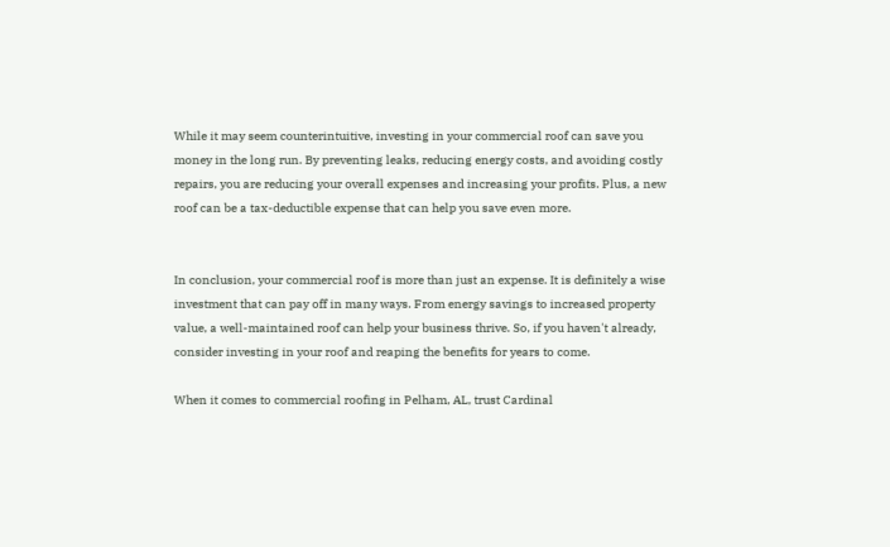While it may seem counterintuitive, investing in your commercial roof can save you money in the long run. By preventing leaks, reducing energy costs, and avoiding costly repairs, you are reducing your overall expenses and increasing your profits. Plus, a new roof can be a tax-deductible expense that can help you save even more.


In conclusion, your commercial roof is more than just an expense. It is definitely a wise investment that can pay off in many ways. From energy savings to increased property value, a well-maintained roof can help your business thrive. So, if you haven't already, consider investing in your roof and reaping the benefits for years to come.

When it comes to commercial roofing in Pelham, AL, trust Cardinal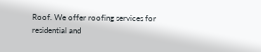Roof. We offer roofing services for residential and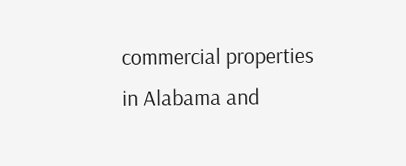commercial properties in Alabama and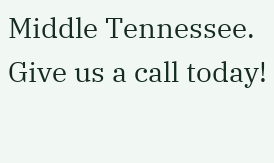Middle Tennessee. Give us a call today!